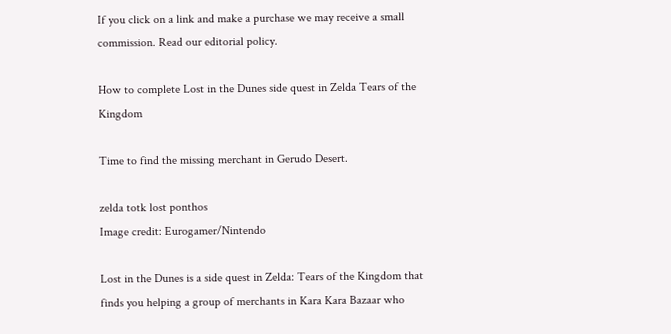If you click on a link and make a purchase we may receive a small commission. Read our editorial policy.

How to complete Lost in the Dunes side quest in Zelda Tears of the Kingdom

Time to find the missing merchant in Gerudo Desert.

zelda totk lost ponthos
Image credit: Eurogamer/Nintendo

Lost in the Dunes is a side quest in Zelda: Tears of the Kingdom that finds you helping a group of merchants in Kara Kara Bazaar who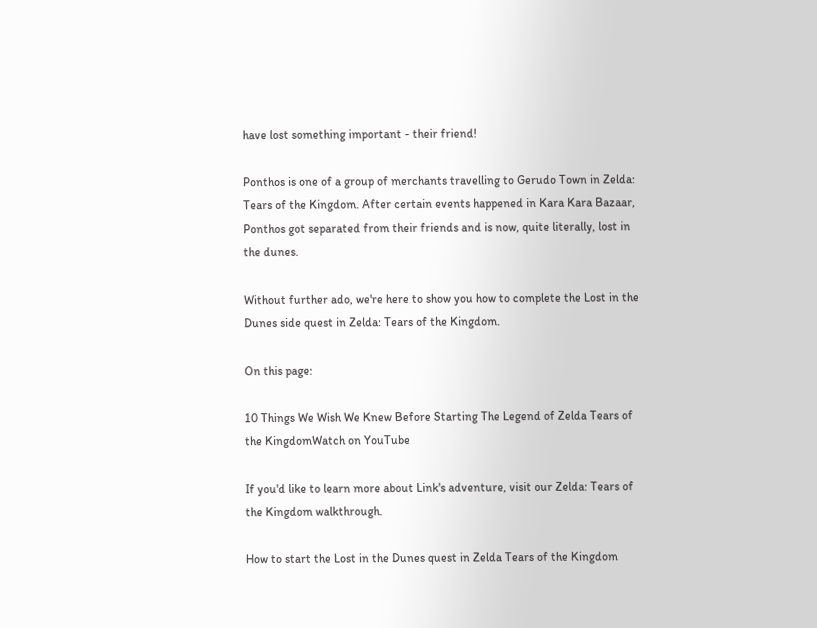have lost something important - their friend!

Ponthos is one of a group of merchants travelling to Gerudo Town in Zelda: Tears of the Kingdom. After certain events happened in Kara Kara Bazaar, Ponthos got separated from their friends and is now, quite literally, lost in the dunes.

Without further ado, we're here to show you how to complete the Lost in the Dunes side quest in Zelda: Tears of the Kingdom.

On this page:

10 Things We Wish We Knew Before Starting The Legend of Zelda Tears of the KingdomWatch on YouTube

If you'd like to learn more about Link's adventure, visit our Zelda: Tears of the Kingdom walkthrough.

How to start the Lost in the Dunes quest in Zelda Tears of the Kingdom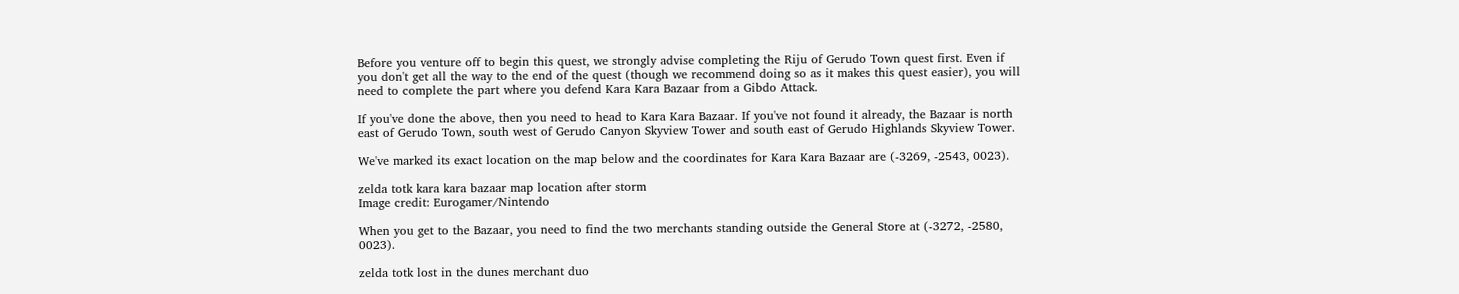Before you venture off to begin this quest, we strongly advise completing the Riju of Gerudo Town quest first. Even if you don't get all the way to the end of the quest (though we recommend doing so as it makes this quest easier), you will need to complete the part where you defend Kara Kara Bazaar from a Gibdo Attack.

If you've done the above, then you need to head to Kara Kara Bazaar. If you've not found it already, the Bazaar is north east of Gerudo Town, south west of Gerudo Canyon Skyview Tower and south east of Gerudo Highlands Skyview Tower.

We've marked its exact location on the map below and the coordinates for Kara Kara Bazaar are (-3269, -2543, 0023).

zelda totk kara kara bazaar map location after storm
Image credit: Eurogamer/Nintendo

When you get to the Bazaar, you need to find the two merchants standing outside the General Store at (-3272, -2580, 0023).

zelda totk lost in the dunes merchant duo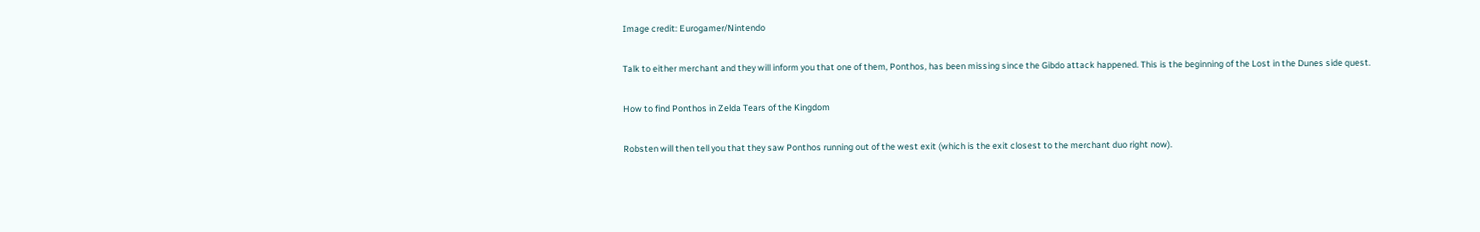Image credit: Eurogamer/Nintendo

Talk to either merchant and they will inform you that one of them, Ponthos, has been missing since the Gibdo attack happened. This is the beginning of the Lost in the Dunes side quest.

How to find Ponthos in Zelda Tears of the Kingdom

Robsten will then tell you that they saw Ponthos running out of the west exit (which is the exit closest to the merchant duo right now).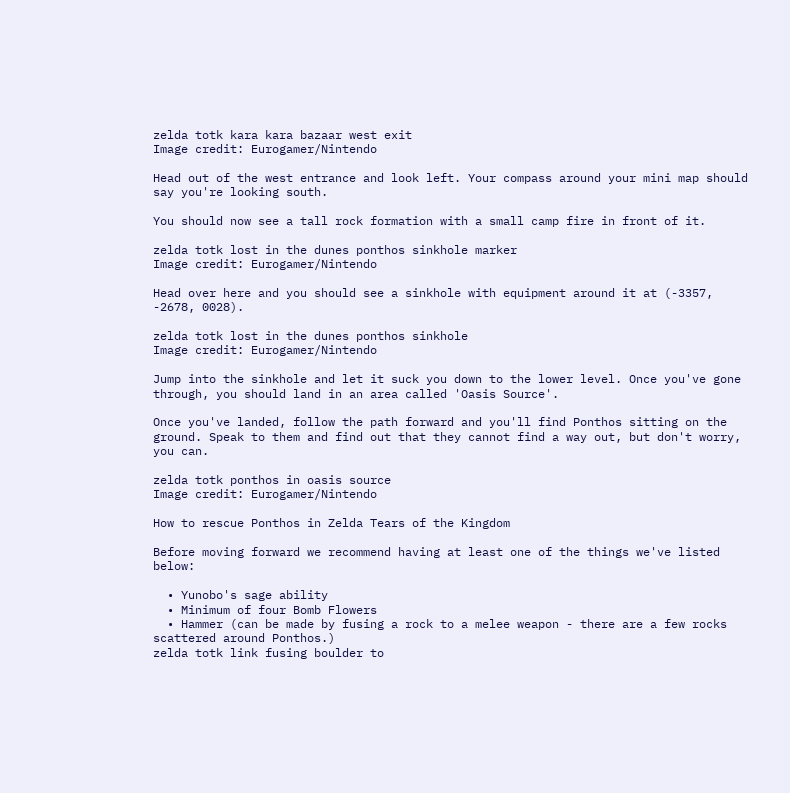zelda totk kara kara bazaar west exit
Image credit: Eurogamer/Nintendo

Head out of the west entrance and look left. Your compass around your mini map should say you're looking south.

You should now see a tall rock formation with a small camp fire in front of it.

zelda totk lost in the dunes ponthos sinkhole marker
Image credit: Eurogamer/Nintendo

Head over here and you should see a sinkhole with equipment around it at (-3357, -2678, 0028).

zelda totk lost in the dunes ponthos sinkhole
Image credit: Eurogamer/Nintendo

Jump into the sinkhole and let it suck you down to the lower level. Once you've gone through, you should land in an area called 'Oasis Source'.

Once you've landed, follow the path forward and you'll find Ponthos sitting on the ground. Speak to them and find out that they cannot find a way out, but don't worry, you can.

zelda totk ponthos in oasis source
Image credit: Eurogamer/Nintendo

How to rescue Ponthos in Zelda Tears of the Kingdom

Before moving forward we recommend having at least one of the things we've listed below:

  • Yunobo's sage ability
  • Minimum of four Bomb Flowers
  • Hammer (can be made by fusing a rock to a melee weapon - there are a few rocks scattered around Ponthos.)
zelda totk link fusing boulder to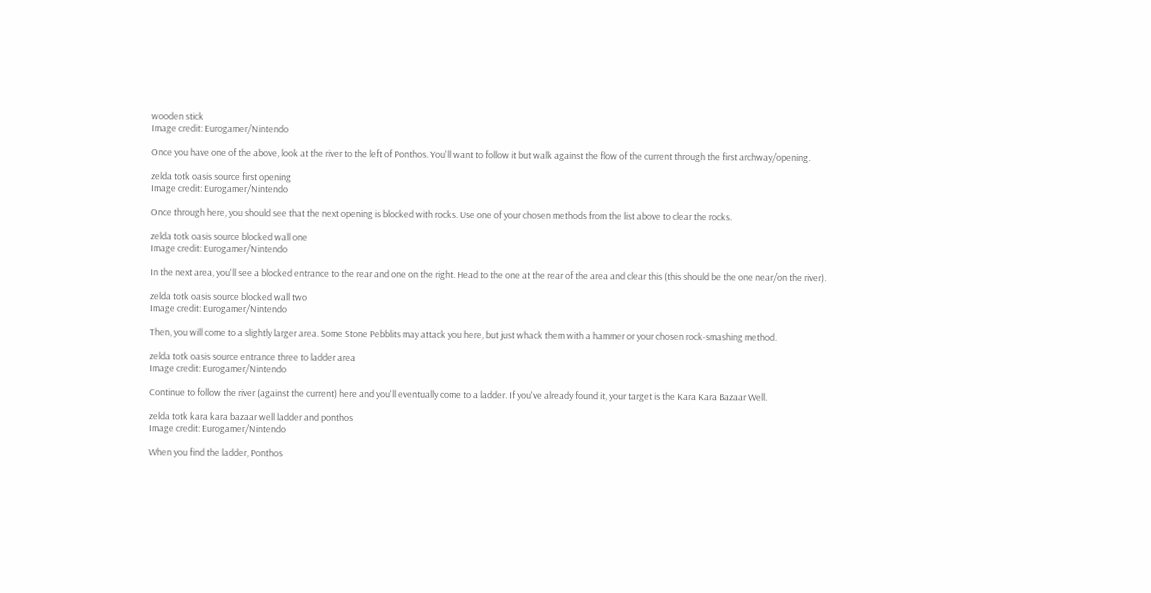wooden stick
Image credit: Eurogamer/Nintendo

Once you have one of the above, look at the river to the left of Ponthos. You'll want to follow it but walk against the flow of the current through the first archway/opening.

zelda totk oasis source first opening
Image credit: Eurogamer/Nintendo

Once through here, you should see that the next opening is blocked with rocks. Use one of your chosen methods from the list above to clear the rocks.

zelda totk oasis source blocked wall one
Image credit: Eurogamer/Nintendo

In the next area, you'll see a blocked entrance to the rear and one on the right. Head to the one at the rear of the area and clear this (this should be the one near/on the river).

zelda totk oasis source blocked wall two
Image credit: Eurogamer/Nintendo

Then, you will come to a slightly larger area. Some Stone Pebblits may attack you here, but just whack them with a hammer or your chosen rock-smashing method.

zelda totk oasis source entrance three to ladder area
Image credit: Eurogamer/Nintendo

Continue to follow the river (against the current) here and you'll eventually come to a ladder. If you've already found it, your target is the Kara Kara Bazaar Well.

zelda totk kara kara bazaar well ladder and ponthos
Image credit: Eurogamer/Nintendo

When you find the ladder, Ponthos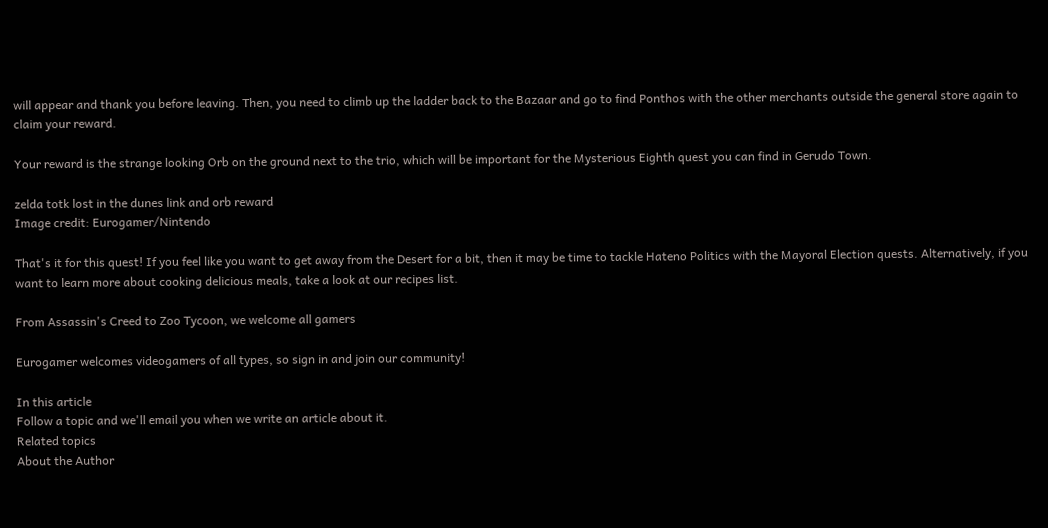will appear and thank you before leaving. Then, you need to climb up the ladder back to the Bazaar and go to find Ponthos with the other merchants outside the general store again to claim your reward.

Your reward is the strange looking Orb on the ground next to the trio, which will be important for the Mysterious Eighth quest you can find in Gerudo Town.

zelda totk lost in the dunes link and orb reward
Image credit: Eurogamer/Nintendo

That's it for this quest! If you feel like you want to get away from the Desert for a bit, then it may be time to tackle Hateno Politics with the Mayoral Election quests. Alternatively, if you want to learn more about cooking delicious meals, take a look at our recipes list.

From Assassin's Creed to Zoo Tycoon, we welcome all gamers

Eurogamer welcomes videogamers of all types, so sign in and join our community!

In this article
Follow a topic and we'll email you when we write an article about it.
Related topics
About the Author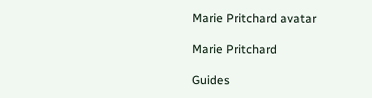Marie Pritchard avatar

Marie Pritchard

Guides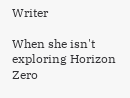Writer

When she isn't exploring Horizon Zero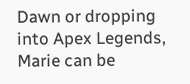Dawn or dropping into Apex Legends, Marie can be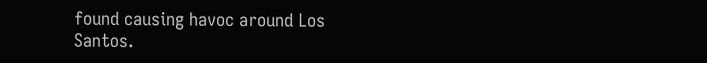found causing havoc around Los Santos.